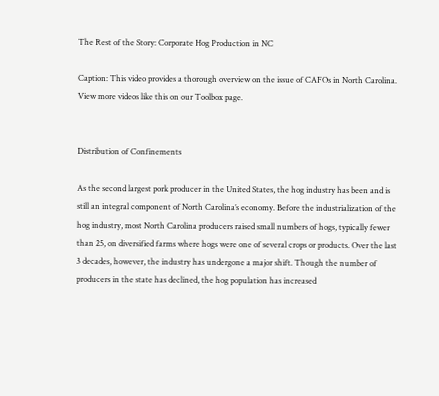The Rest of the Story: Corporate Hog Production in NC

Caption: This video provides a thorough overview on the issue of CAFOs in North Carolina. View more videos like this on our Toolbox page.


Distribution of Confinements

As the second largest pork producer in the United States, the hog industry has been and is still an integral component of North Carolina’s economy. Before the industrialization of the hog industry, most North Carolina producers raised small numbers of hogs, typically fewer than 25, on diversified farms where hogs were one of several crops or products. Over the last 3 decades, however, the industry has undergone a major shift. Though the number of producers in the state has declined, the hog population has increased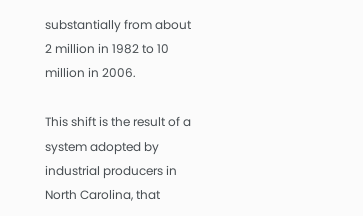substantially from about 2 million in 1982 to 10 million in 2006.

This shift is the result of a system adopted by industrial producers in North Carolina, that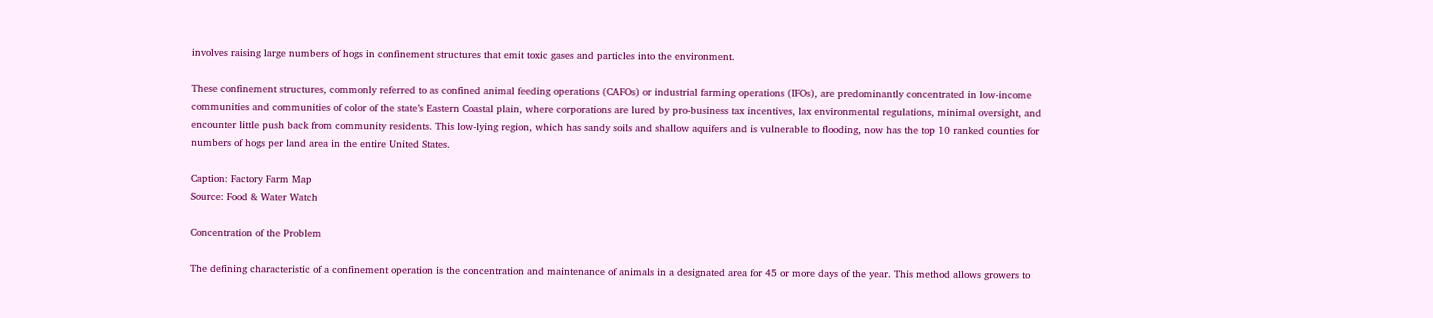involves raising large numbers of hogs in confinement structures that emit toxic gases and particles into the environment.

These confinement structures, commonly referred to as confined animal feeding operations (CAFOs) or industrial farming operations (IFOs), are predominantly concentrated in low-income communities and communities of color of the state’s Eastern Coastal plain, where corporations are lured by pro-business tax incentives, lax environmental regulations, minimal oversight, and encounter little push back from community residents. This low-lying region, which has sandy soils and shallow aquifers and is vulnerable to flooding, now has the top 10 ranked counties for numbers of hogs per land area in the entire United States.

Caption: Factory Farm Map
Source: Food & Water Watch

Concentration of the Problem

The defining characteristic of a confinement operation is the concentration and maintenance of animals in a designated area for 45 or more days of the year. This method allows growers to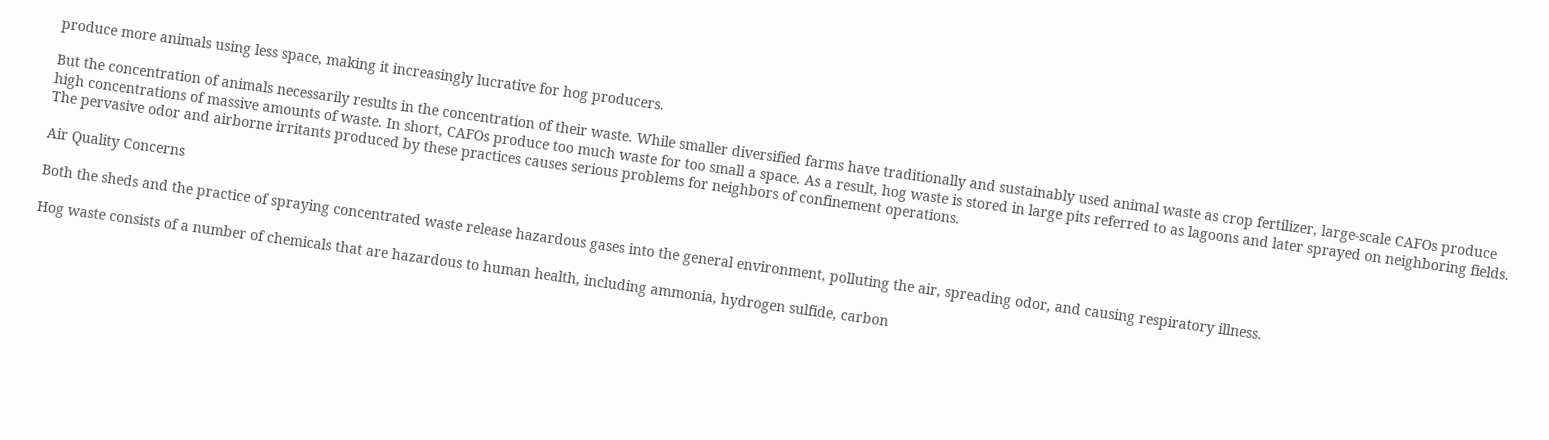produce more animals using less space, making it increasingly lucrative for hog producers.

But the concentration of animals necessarily results in the concentration of their waste. While smaller diversified farms have traditionally and sustainably used animal waste as crop fertilizer, large-scale CAFOs produce high concentrations of massive amounts of waste. In short, CAFOs produce too much waste for too small a space. As a result, hog waste is stored in large pits referred to as lagoons and later sprayed on neighboring fields. The pervasive odor and airborne irritants produced by these practices causes serious problems for neighbors of confinement operations.

Air Quality Concerns

Both the sheds and the practice of spraying concentrated waste release hazardous gases into the general environment, polluting the air, spreading odor, and causing respiratory illness.

Hog waste consists of a number of chemicals that are hazardous to human health, including ammonia, hydrogen sulfide, carbon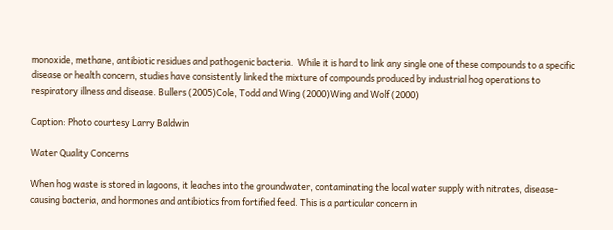monoxide, methane, antibiotic residues and pathogenic bacteria.  While it is hard to link any single one of these compounds to a specific disease or health concern, studies have consistently linked the mixture of compounds produced by industrial hog operations to respiratory illness and disease. Bullers (2005)Cole, Todd and Wing (2000)Wing and Wolf (2000)

Caption: Photo courtesy Larry Baldwin

Water Quality Concerns

When hog waste is stored in lagoons, it leaches into the groundwater, contaminating the local water supply with nitrates, disease-causing bacteria, and hormones and antibiotics from fortified feed. This is a particular concern in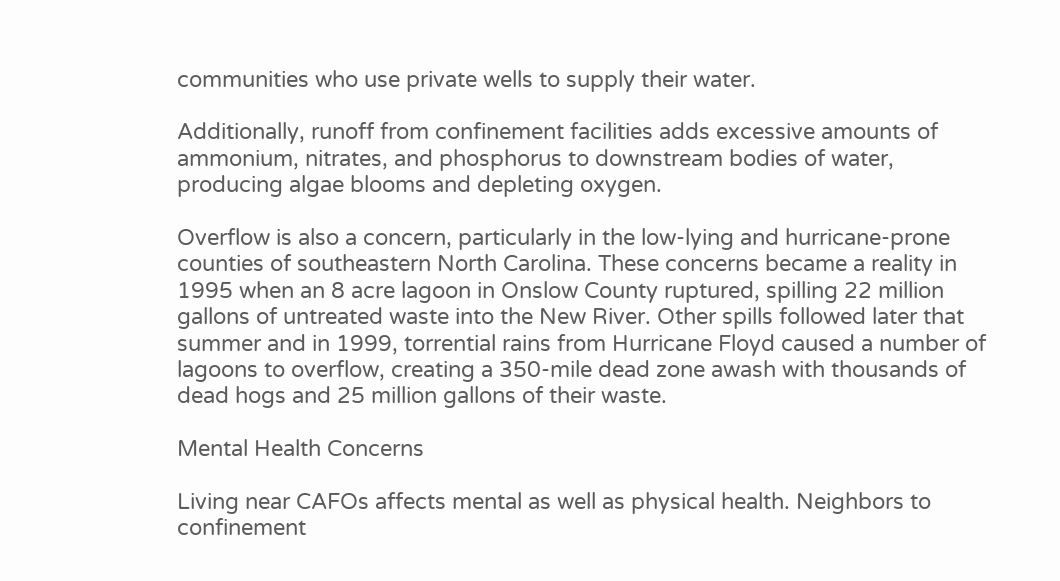communities who use private wells to supply their water.

Additionally, runoff from confinement facilities adds excessive amounts of ammonium, nitrates, and phosphorus to downstream bodies of water, producing algae blooms and depleting oxygen.

Overflow is also a concern, particularly in the low-lying and hurricane-prone counties of southeastern North Carolina. These concerns became a reality in 1995 when an 8 acre lagoon in Onslow County ruptured, spilling 22 million gallons of untreated waste into the New River. Other spills followed later that summer and in 1999, torrential rains from Hurricane Floyd caused a number of lagoons to overflow, creating a 350-mile dead zone awash with thousands of dead hogs and 25 million gallons of their waste.

Mental Health Concerns

Living near CAFOs affects mental as well as physical health. Neighbors to confinement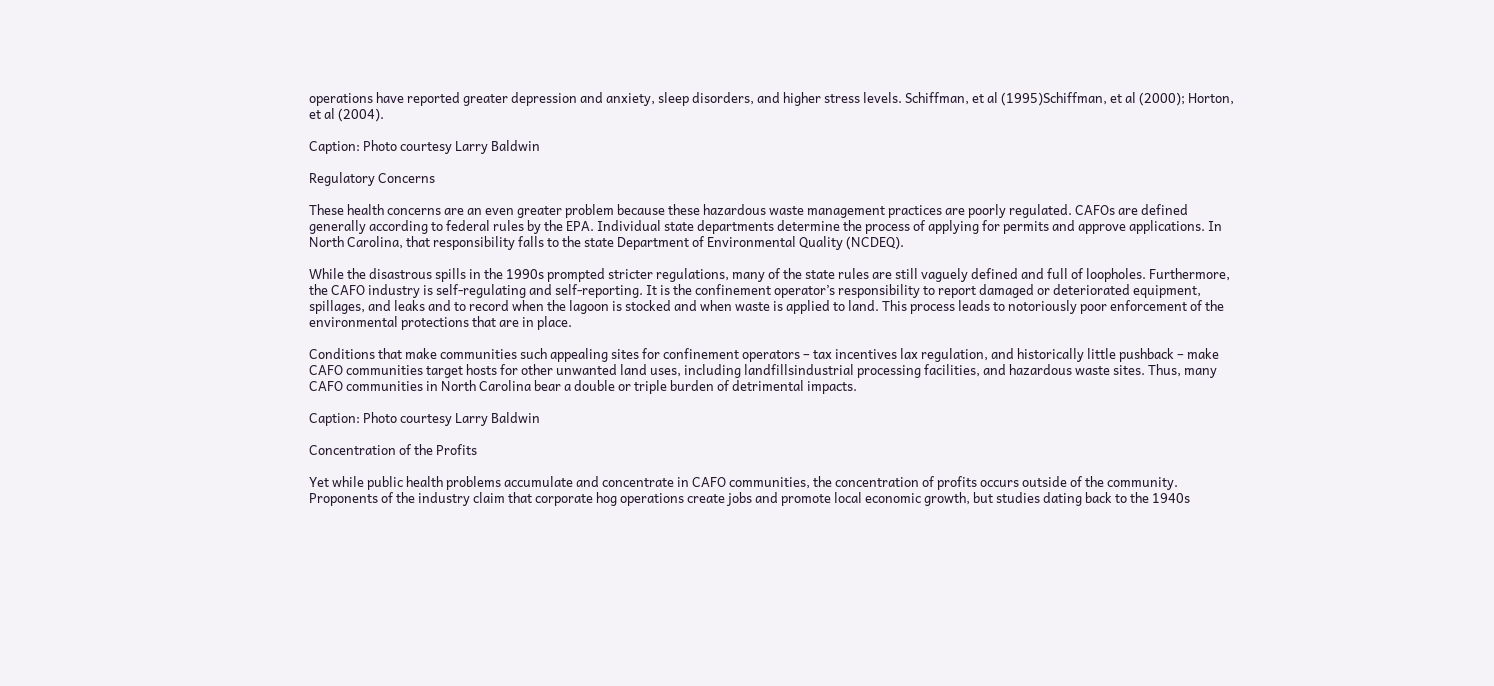operations have reported greater depression and anxiety, sleep disorders, and higher stress levels. Schiffman, et al (1995)Schiffman, et al (2000); Horton, et al (2004).

Caption: Photo courtesy Larry Baldwin

Regulatory Concerns

These health concerns are an even greater problem because these hazardous waste management practices are poorly regulated. CAFOs are defined generally according to federal rules by the EPA. Individual state departments determine the process of applying for permits and approve applications. In North Carolina, that responsibility falls to the state Department of Environmental Quality (NCDEQ).

While the disastrous spills in the 1990s prompted stricter regulations, many of the state rules are still vaguely defined and full of loopholes. Furthermore, the CAFO industry is self-regulating and self-reporting. It is the confinement operator’s responsibility to report damaged or deteriorated equipment, spillages, and leaks and to record when the lagoon is stocked and when waste is applied to land. This process leads to notoriously poor enforcement of the environmental protections that are in place.

Conditions that make communities such appealing sites for confinement operators – tax incentives lax regulation, and historically little pushback – make CAFO communities target hosts for other unwanted land uses, including landfillsindustrial processing facilities, and hazardous waste sites. Thus, many CAFO communities in North Carolina bear a double or triple burden of detrimental impacts.

Caption: Photo courtesy Larry Baldwin

Concentration of the Profits

Yet while public health problems accumulate and concentrate in CAFO communities, the concentration of profits occurs outside of the community. Proponents of the industry claim that corporate hog operations create jobs and promote local economic growth, but studies dating back to the 1940s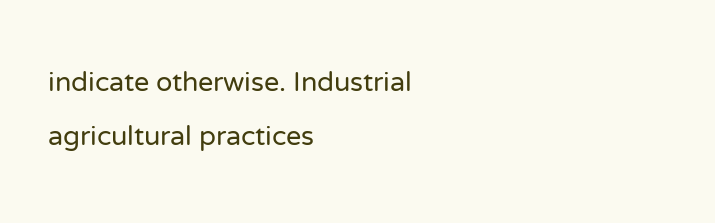indicate otherwise. Industrial agricultural practices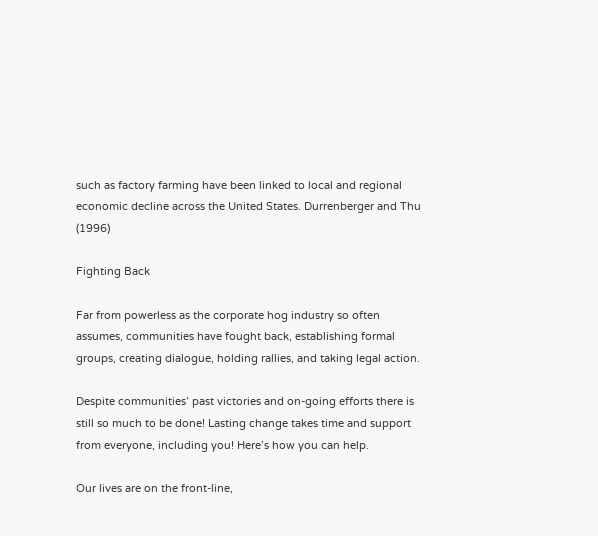such as factory farming have been linked to local and regional economic decline across the United States. Durrenberger and Thu (1996)

Fighting Back

Far from powerless as the corporate hog industry so often assumes, communities have fought back, establishing formal groups, creating dialogue, holding rallies, and taking legal action.

Despite communities’ past victories and on-going efforts there is still so much to be done! Lasting change takes time and support from everyone, including you! Here’s how you can help.

Our lives are on the front-line,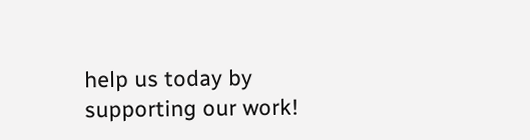help us today by supporting our work!